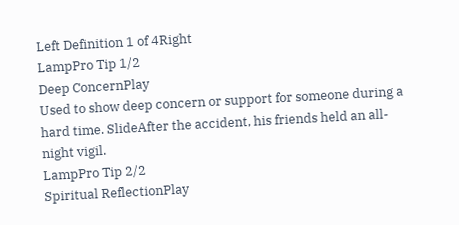Left Definition 1 of 4Right
LampPro Tip 1/2
Deep ConcernPlay
Used to show deep concern or support for someone during a hard time. SlideAfter the accident, his friends held an all-night vigil.
LampPro Tip 2/2
Spiritual ReflectionPlay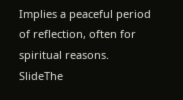Implies a peaceful period of reflection, often for spiritual reasons. SlideThe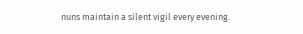nuns maintain a silent vigil every evening.